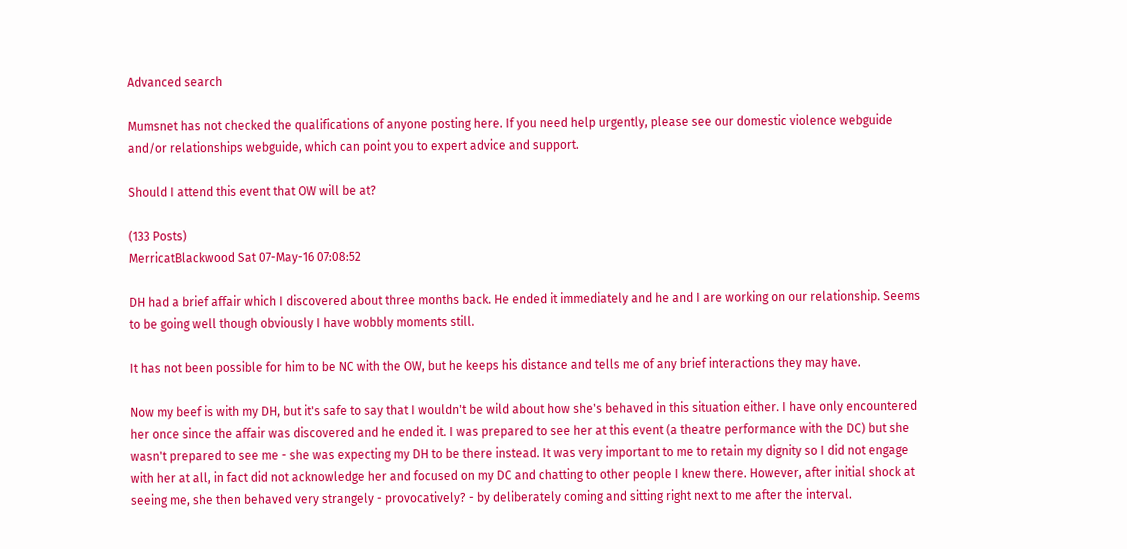Advanced search

Mumsnet has not checked the qualifications of anyone posting here. If you need help urgently, please see our domestic violence webguide and/or relationships webguide, which can point you to expert advice and support.

Should I attend this event that OW will be at?

(133 Posts)
MerricatBlackwood Sat 07-May-16 07:08:52

DH had a brief affair which I discovered about three months back. He ended it immediately and he and I are working on our relationship. Seems to be going well though obviously I have wobbly moments still.

It has not been possible for him to be NC with the OW, but he keeps his distance and tells me of any brief interactions they may have.

Now my beef is with my DH, but it's safe to say that I wouldn't be wild about how she's behaved in this situation either. I have only encountered her once since the affair was discovered and he ended it. I was prepared to see her at this event (a theatre performance with the DC) but she wasn't prepared to see me - she was expecting my DH to be there instead. It was very important to me to retain my dignity so I did not engage with her at all, in fact did not acknowledge her and focused on my DC and chatting to other people I knew there. However, after initial shock at seeing me, she then behaved very strangely - provocatively? - by deliberately coming and sitting right next to me after the interval.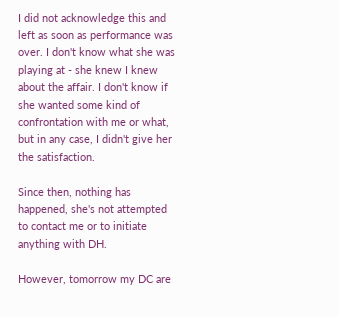I did not acknowledge this and left as soon as performance was over. I don't know what she was playing at - she knew I knew about the affair. I don't know if she wanted some kind of confrontation with me or what, but in any case, I didn't give her the satisfaction.

Since then, nothing has happened, she's not attempted to contact me or to initiate anything with DH.

However, tomorrow my DC are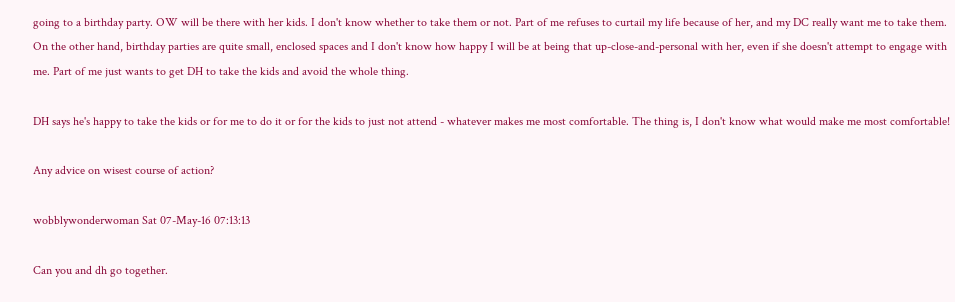going to a birthday party. OW will be there with her kids. I don't know whether to take them or not. Part of me refuses to curtail my life because of her, and my DC really want me to take them. On the other hand, birthday parties are quite small, enclosed spaces and I don't know how happy I will be at being that up-close-and-personal with her, even if she doesn't attempt to engage with me. Part of me just wants to get DH to take the kids and avoid the whole thing.

DH says he's happy to take the kids or for me to do it or for the kids to just not attend - whatever makes me most comfortable. The thing is, I don't know what would make me most comfortable!

Any advice on wisest course of action?

wobblywonderwoman Sat 07-May-16 07:13:13

Can you and dh go together.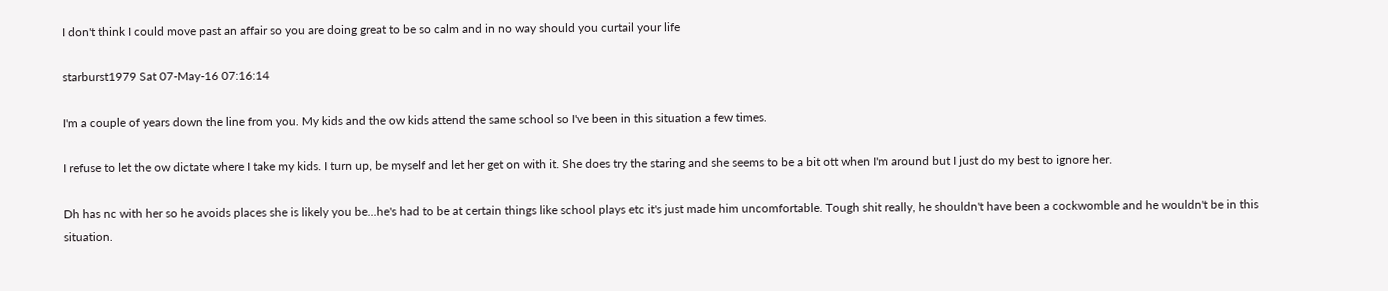I don't think I could move past an affair so you are doing great to be so calm and in no way should you curtail your life

starburst1979 Sat 07-May-16 07:16:14

I'm a couple of years down the line from you. My kids and the ow kids attend the same school so I've been in this situation a few times.

I refuse to let the ow dictate where I take my kids. I turn up, be myself and let her get on with it. She does try the staring and she seems to be a bit ott when I'm around but I just do my best to ignore her.

Dh has nc with her so he avoids places she is likely you be...he's had to be at certain things like school plays etc it's just made him uncomfortable. Tough shit really, he shouldn't have been a cockwomble and he wouldn't be in this situation.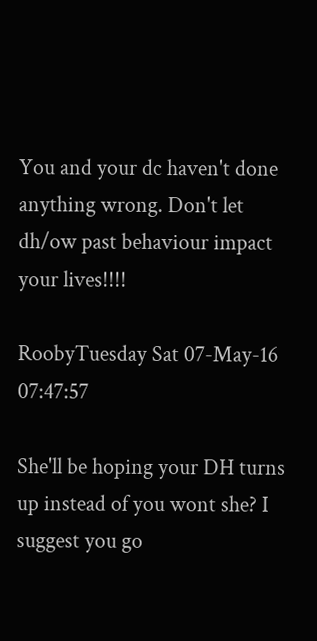You and your dc haven't done anything wrong. Don't let dh/ow past behaviour impact your lives!!!!

RoobyTuesday Sat 07-May-16 07:47:57

She'll be hoping your DH turns up instead of you wont she? I suggest you go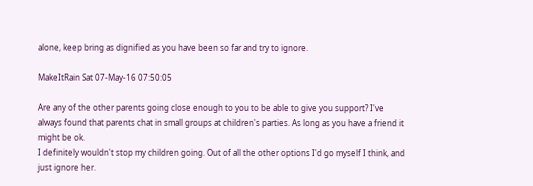alone, keep bring as dignified as you have been so far and try to ignore.

MakeItRain Sat 07-May-16 07:50:05

Are any of the other parents going close enough to you to be able to give you support? I've always found that parents chat in small groups at children's parties. As long as you have a friend it might be ok.
I definitely wouldn't stop my children going. Out of all the other options I'd go myself I think, and just ignore her.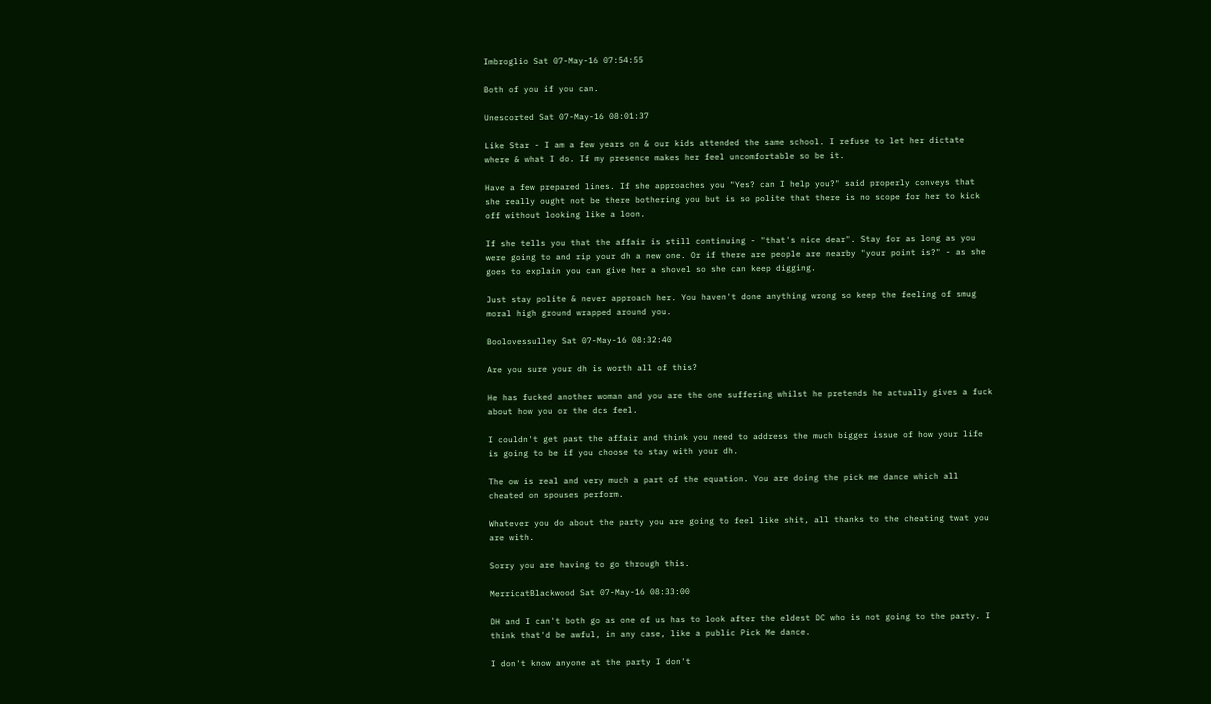Imbroglio Sat 07-May-16 07:54:55

Both of you if you can.

Unescorted Sat 07-May-16 08:01:37

Like Star - I am a few years on & our kids attended the same school. I refuse to let her dictate where & what I do. If my presence makes her feel uncomfortable so be it.

Have a few prepared lines. If she approaches you "Yes? can I help you?" said properly conveys that she really ought not be there bothering you but is so polite that there is no scope for her to kick off without looking like a loon.

If she tells you that the affair is still continuing - "that's nice dear". Stay for as long as you were going to and rip your dh a new one. Or if there are people are nearby "your point is?" - as she goes to explain you can give her a shovel so she can keep digging.

Just stay polite & never approach her. You haven't done anything wrong so keep the feeling of smug moral high ground wrapped around you.

Boolovessulley Sat 07-May-16 08:32:40

Are you sure your dh is worth all of this?

He has fucked another woman and you are the one suffering whilst he pretends he actually gives a fuck about how you or the dcs feel.

I couldn't get past the affair and think you need to address the much bigger issue of how your life is going to be if you choose to stay with your dh.

The ow is real and very much a part of the equation. You are doing the pick me dance which all cheated on spouses perform.

Whatever you do about the party you are going to feel like shit, all thanks to the cheating twat you are with.

Sorry you are having to go through this.

MerricatBlackwood Sat 07-May-16 08:33:00

DH and I can't both go as one of us has to look after the eldest DC who is not going to the party. I think that'd be awful, in any case, like a public Pick Me dance.

I don't know anyone at the party I don't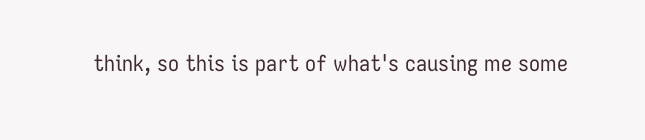think, so this is part of what's causing me some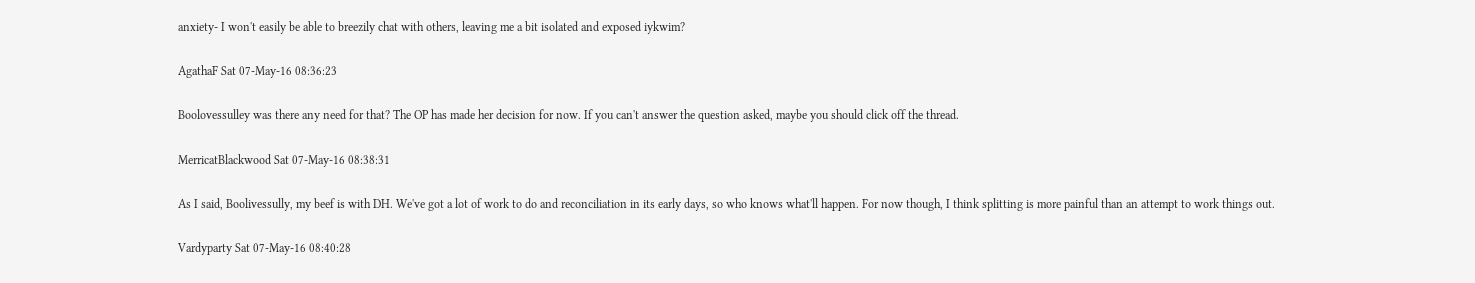anxiety- I won't easily be able to breezily chat with others, leaving me a bit isolated and exposed iykwim?

AgathaF Sat 07-May-16 08:36:23

Boolovessulley was there any need for that? The OP has made her decision for now. If you can't answer the question asked, maybe you should click off the thread.

MerricatBlackwood Sat 07-May-16 08:38:31

As I said, Boolivessully, my beef is with DH. We've got a lot of work to do and reconciliation in its early days, so who knows what'll happen. For now though, I think splitting is more painful than an attempt to work things out.

Vardyparty Sat 07-May-16 08:40:28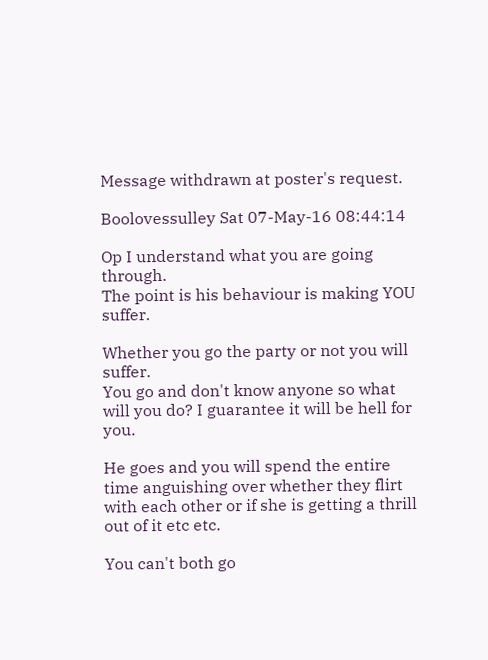Message withdrawn at poster's request.

Boolovessulley Sat 07-May-16 08:44:14

Op I understand what you are going through.
The point is his behaviour is making YOU suffer.

Whether you go the party or not you will suffer.
You go and don't know anyone so what will you do? I guarantee it will be hell for you.

He goes and you will spend the entire time anguishing over whether they flirt with each other or if she is getting a thrill out of it etc etc.

You can't both go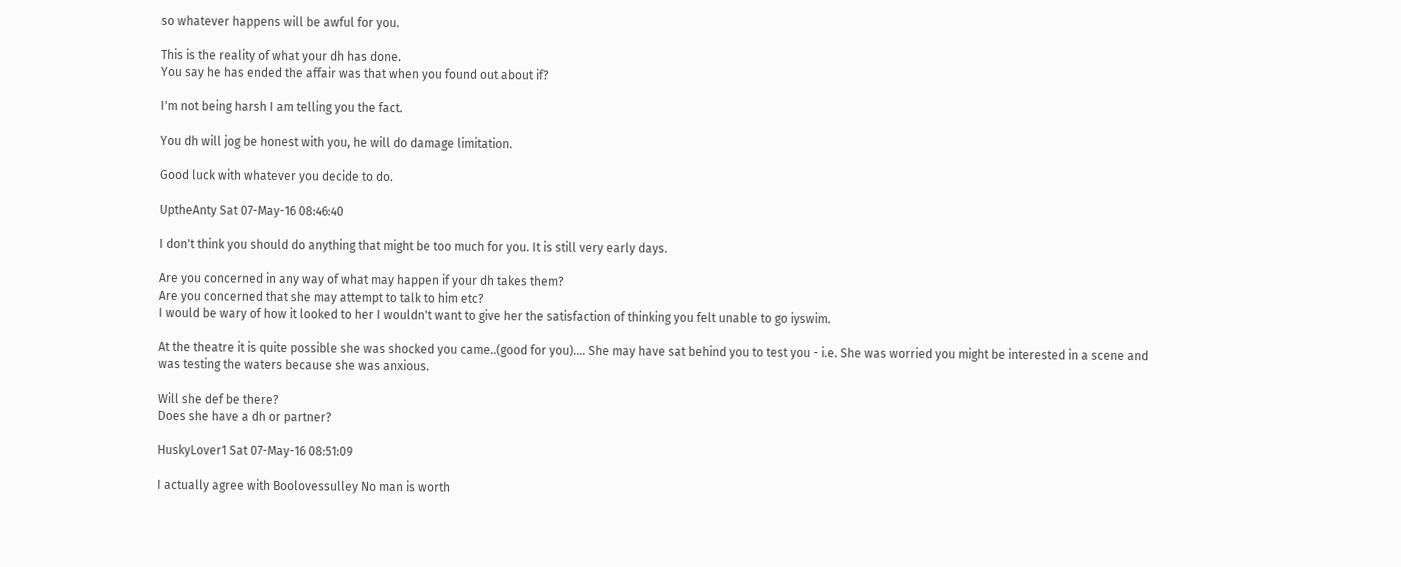so whatever happens will be awful for you.

This is the reality of what your dh has done.
You say he has ended the affair was that when you found out about if?

I'm not being harsh I am telling you the fact.

You dh will jog be honest with you, he will do damage limitation.

Good luck with whatever you decide to do.

UptheAnty Sat 07-May-16 08:46:40

I don't think you should do anything that might be too much for you. It is still very early days.

Are you concerned in any way of what may happen if your dh takes them?
Are you concerned that she may attempt to talk to him etc?
I would be wary of how it looked to her I wouldn't want to give her the satisfaction of thinking you felt unable to go iyswim.

At the theatre it is quite possible she was shocked you came..(good for you).... She may have sat behind you to test you - i.e. She was worried you might be interested in a scene and was testing the waters because she was anxious.

Will she def be there?
Does she have a dh or partner?

HuskyLover1 Sat 07-May-16 08:51:09

I actually agree with Boolovessulley No man is worth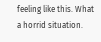feeling like this. What a horrid situation.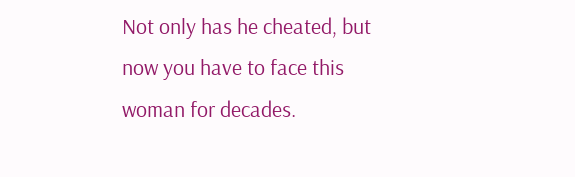Not only has he cheated, but now you have to face this woman for decades.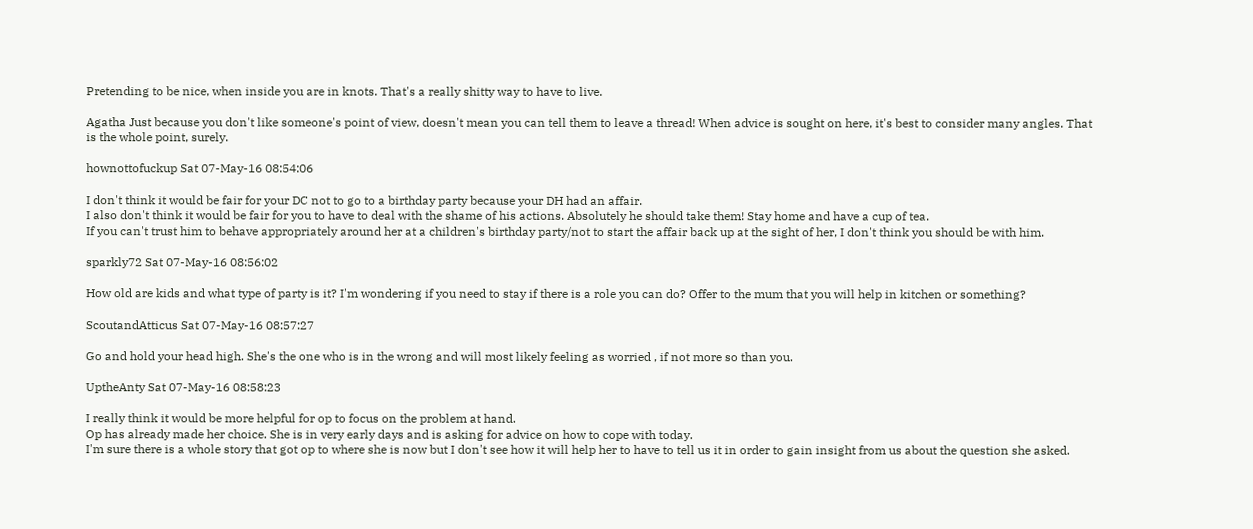Pretending to be nice, when inside you are in knots. That's a really shitty way to have to live.

Agatha Just because you don't like someone's point of view, doesn't mean you can tell them to leave a thread! When advice is sought on here, it's best to consider many angles. That is the whole point, surely.

hownottofuckup Sat 07-May-16 08:54:06

I don't think it would be fair for your DC not to go to a birthday party because your DH had an affair.
I also don't think it would be fair for you to have to deal with the shame of his actions. Absolutely he should take them! Stay home and have a cup of tea.
If you can't trust him to behave appropriately around her at a children's birthday party/not to start the affair back up at the sight of her, I don't think you should be with him.

sparkly72 Sat 07-May-16 08:56:02

How old are kids and what type of party is it? I'm wondering if you need to stay if there is a role you can do? Offer to the mum that you will help in kitchen or something?

ScoutandAtticus Sat 07-May-16 08:57:27

Go and hold your head high. She's the one who is in the wrong and will most likely feeling as worried , if not more so than you.

UptheAnty Sat 07-May-16 08:58:23

I really think it would be more helpful for op to focus on the problem at hand.
Op has already made her choice. She is in very early days and is asking for advice on how to cope with today.
I'm sure there is a whole story that got op to where she is now but I don't see how it will help her to have to tell us it in order to gain insight from us about the question she asked.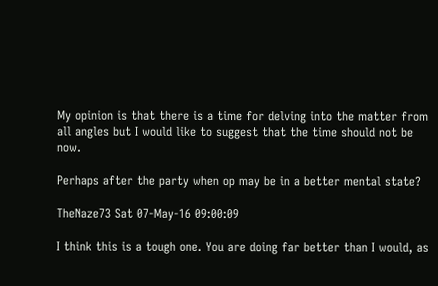My opinion is that there is a time for delving into the matter from all angles but I would like to suggest that the time should not be now.

Perhaps after the party when op may be in a better mental state?

TheNaze73 Sat 07-May-16 09:00:09

I think this is a tough one. You are doing far better than I would, as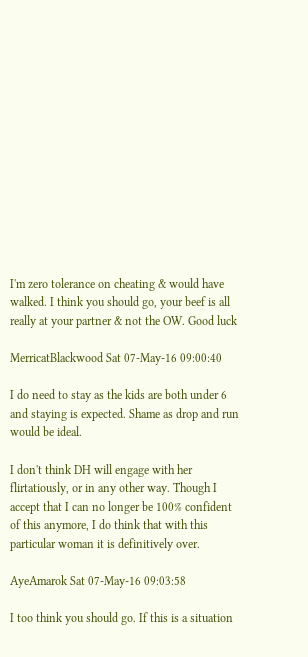I'm zero tolerance on cheating & would have walked. I think you should go, your beef is all really at your partner & not the OW. Good luck

MerricatBlackwood Sat 07-May-16 09:00:40

I do need to stay as the kids are both under 6 and staying is expected. Shame as drop and run would be ideal.

I don't think DH will engage with her flirtatiously, or in any other way. Though I accept that I can no longer be 100% confident of this anymore, I do think that with this particular woman it is definitively over.

AyeAmarok Sat 07-May-16 09:03:58

I too think you should go. If this is a situation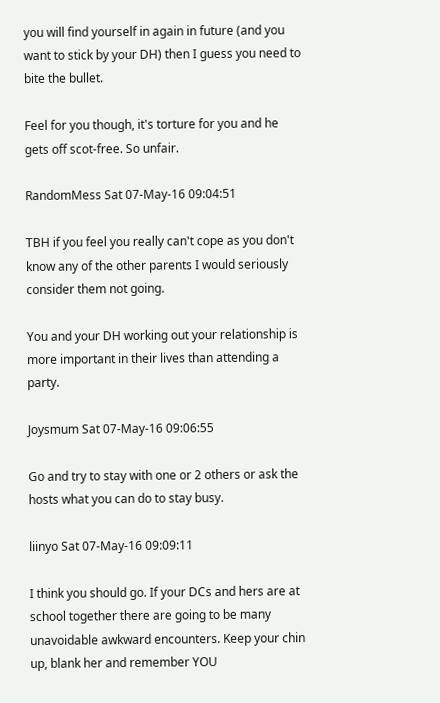you will find yourself in again in future (and you want to stick by your DH) then I guess you need to bite the bullet.

Feel for you though, it's torture for you and he gets off scot-free. So unfair.

RandomMess Sat 07-May-16 09:04:51

TBH if you feel you really can't cope as you don't know any of the other parents I would seriously consider them not going.

You and your DH working out your relationship is more important in their lives than attending a party.

Joysmum Sat 07-May-16 09:06:55

Go and try to stay with one or 2 others or ask the hosts what you can do to stay busy.

liinyo Sat 07-May-16 09:09:11

I think you should go. If your DCs and hers are at school together there are going to be many unavoidable awkward encounters. Keep your chin up, blank her and remember YOU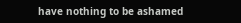have nothing to be ashamed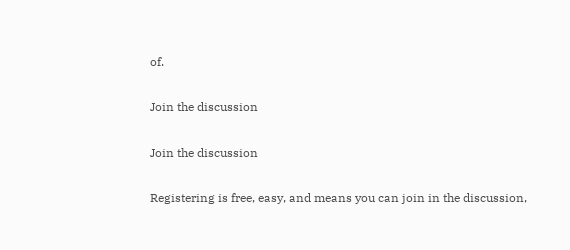of.

Join the discussion

Join the discussion

Registering is free, easy, and means you can join in the discussion,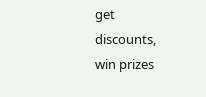get discounts, win prizes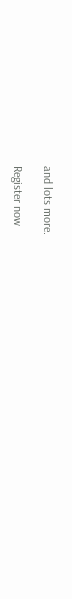and lots more.

Register now